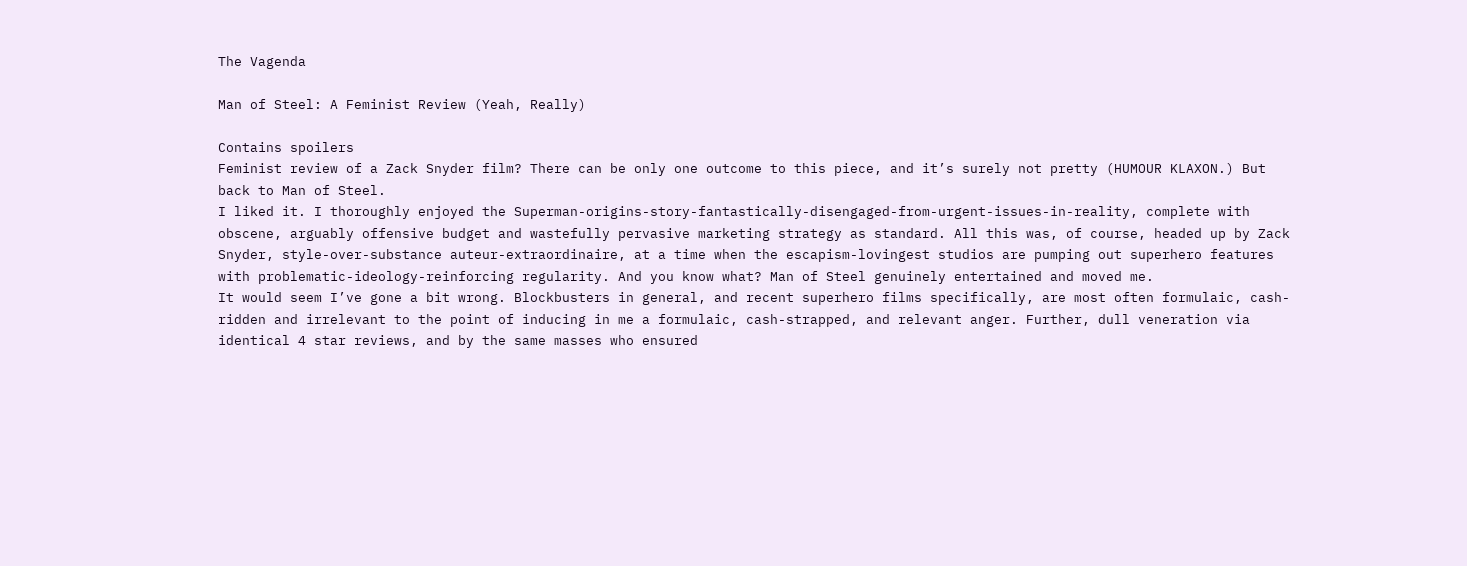The Vagenda

Man of Steel: A Feminist Review (Yeah, Really)

Contains spoilers
Feminist review of a Zack Snyder film? There can be only one outcome to this piece, and it’s surely not pretty (HUMOUR KLAXON.) But back to Man of Steel.
I liked it. I thoroughly enjoyed the Superman-origins-story-fantastically-disengaged-from-urgent-issues-in-reality, complete with obscene, arguably offensive budget and wastefully pervasive marketing strategy as standard. All this was, of course, headed up by Zack Snyder, style-over-substance auteur-extraordinaire, at a time when the escapism-lovingest studios are pumping out superhero features with problematic-ideology-reinforcing regularity. And you know what? Man of Steel genuinely entertained and moved me.
It would seem I’ve gone a bit wrong. Blockbusters in general, and recent superhero films specifically, are most often formulaic, cash-ridden and irrelevant to the point of inducing in me a formulaic, cash-strapped, and relevant anger. Further, dull veneration via identical 4 star reviews, and by the same masses who ensured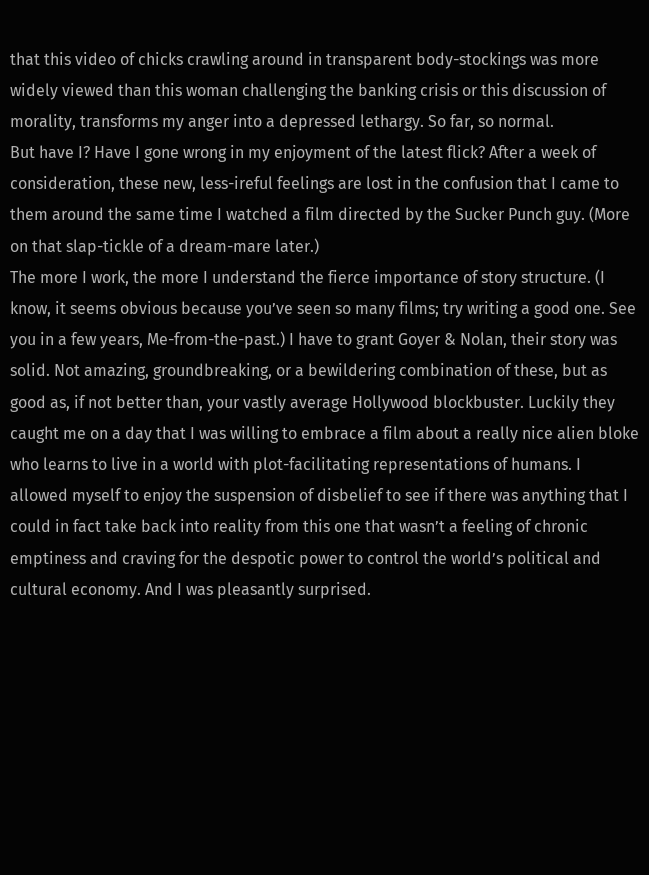that this video of chicks crawling around in transparent body-stockings was more widely viewed than this woman challenging the banking crisis or this discussion of morality, transforms my anger into a depressed lethargy. So far, so normal.
But have I? Have I gone wrong in my enjoyment of the latest flick? After a week of consideration, these new, less-ireful feelings are lost in the confusion that I came to them around the same time I watched a film directed by the Sucker Punch guy. (More on that slap-tickle of a dream-mare later.)
The more I work, the more I understand the fierce importance of story structure. (I know, it seems obvious because you’ve seen so many films; try writing a good one. See you in a few years, Me-from-the-past.) I have to grant Goyer & Nolan, their story was solid. Not amazing, groundbreaking, or a bewildering combination of these, but as good as, if not better than, your vastly average Hollywood blockbuster. Luckily they caught me on a day that I was willing to embrace a film about a really nice alien bloke who learns to live in a world with plot-facilitating representations of humans. I allowed myself to enjoy the suspension of disbelief to see if there was anything that I could in fact take back into reality from this one that wasn’t a feeling of chronic emptiness and craving for the despotic power to control the world’s political and cultural economy. And I was pleasantly surprised.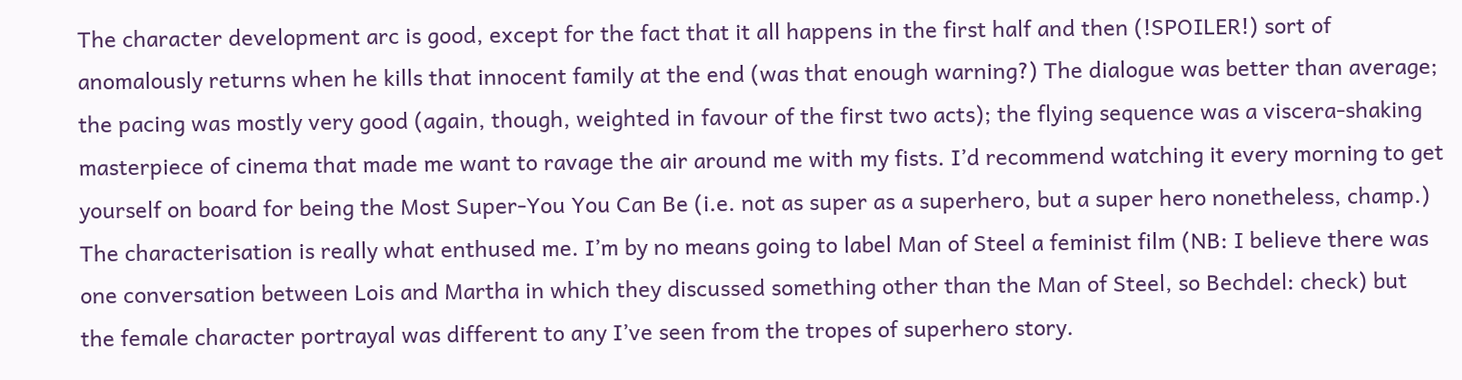The character development arc is good, except for the fact that it all happens in the first half and then (!SPOILER!) sort of anomalously returns when he kills that innocent family at the end (was that enough warning?) The dialogue was better than average; the pacing was mostly very good (again, though, weighted in favour of the first two acts); the flying sequence was a viscera-shaking masterpiece of cinema that made me want to ravage the air around me with my fists. I’d recommend watching it every morning to get yourself on board for being the Most Super-You You Can Be (i.e. not as super as a superhero, but a super hero nonetheless, champ.)
The characterisation is really what enthused me. I’m by no means going to label Man of Steel a feminist film (NB: I believe there was one conversation between Lois and Martha in which they discussed something other than the Man of Steel, so Bechdel: check) but the female character portrayal was different to any I’ve seen from the tropes of superhero story.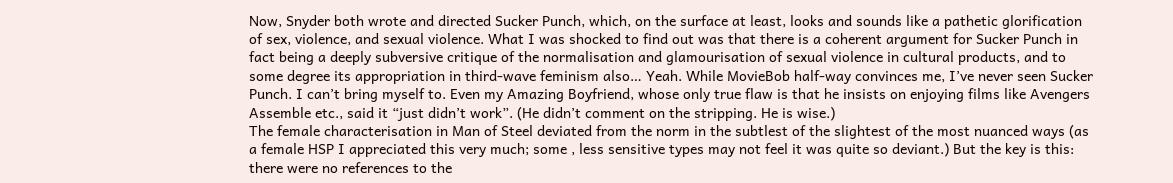Now, Snyder both wrote and directed Sucker Punch, which, on the surface at least, looks and sounds like a pathetic glorification of sex, violence, and sexual violence. What I was shocked to find out was that there is a coherent argument for Sucker Punch in fact being a deeply subversive critique of the normalisation and glamourisation of sexual violence in cultural products, and to some degree its appropriation in third-wave feminism also… Yeah. While MovieBob half-way convinces me, I’ve never seen Sucker Punch. I can’t bring myself to. Even my Amazing Boyfriend, whose only true flaw is that he insists on enjoying films like Avengers Assemble etc., said it “just didn’t work”. (He didn’t comment on the stripping. He is wise.)
The female characterisation in Man of Steel deviated from the norm in the subtlest of the slightest of the most nuanced ways (as a female HSP I appreciated this very much; some , less sensitive types may not feel it was quite so deviant.) But the key is this: there were no references to the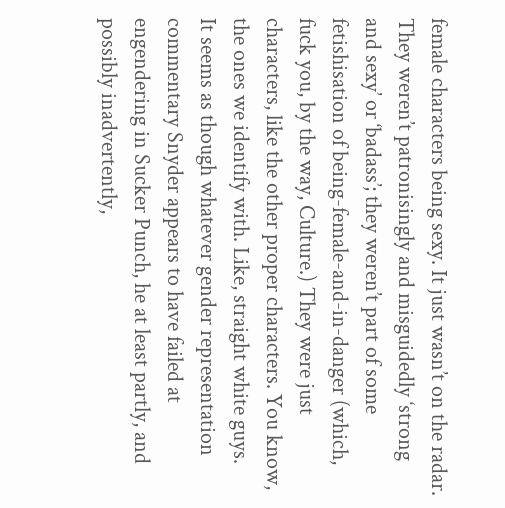female characters being sexy. It just wasn’t on the radar. They weren’t patronisingly and misguidedly ‘strong and sexy’ or ‘badass’; they weren’t part of some fetishisation of being-female-and-in-danger (which, fuck you, by the way, Culture.) They were just characters, like the other proper characters. You know, the ones we identify with. Like, straight white guys.
It seems as though whatever gender representation commentary Snyder appears to have failed at engendering in Sucker Punch, he at least partly, and possibly inadvertently,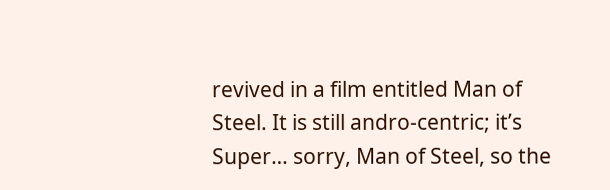revived in a film entitled Man of Steel. It is still andro-centric; it’s Super… sorry, Man of Steel, so the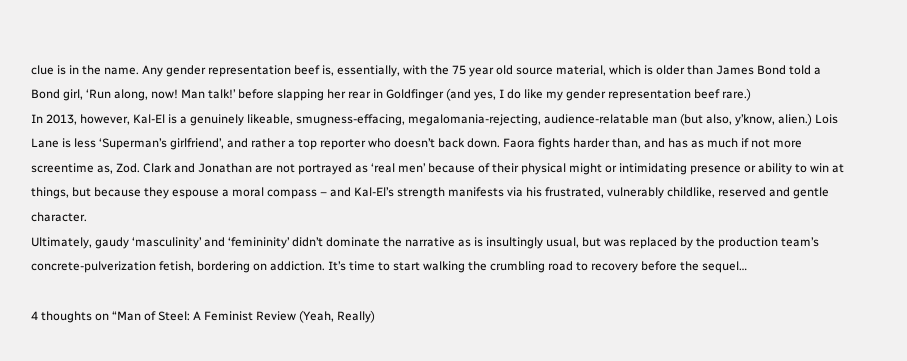clue is in the name. Any gender representation beef is, essentially, with the 75 year old source material, which is older than James Bond told a Bond girl, ‘Run along, now! Man talk!’ before slapping her rear in Goldfinger (and yes, I do like my gender representation beef rare.)
In 2013, however, Kal-El is a genuinely likeable, smugness-effacing, megalomania-rejecting, audience-relatable man (but also, y’know, alien.) Lois Lane is less ‘Superman’s girlfriend’, and rather a top reporter who doesn’t back down. Faora fights harder than, and has as much if not more screentime as, Zod. Clark and Jonathan are not portrayed as ‘real men’ because of their physical might or intimidating presence or ability to win at things, but because they espouse a moral compass – and Kal-El’s strength manifests via his frustrated, vulnerably childlike, reserved and gentle character.
Ultimately, gaudy ‘masculinity’ and ‘femininity’ didn’t dominate the narrative as is insultingly usual, but was replaced by the production team’s concrete-pulverization fetish, bordering on addiction. It’s time to start walking the crumbling road to recovery before the sequel…

4 thoughts on “Man of Steel: A Feminist Review (Yeah, Really)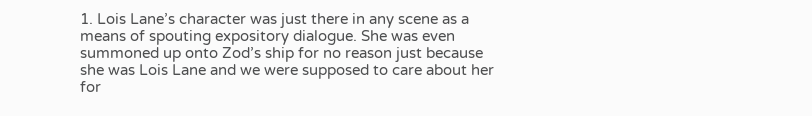1. Lois Lane’s character was just there in any scene as a means of spouting expository dialogue. She was even summoned up onto Zod’s ship for no reason just because she was Lois Lane and we were supposed to care about her for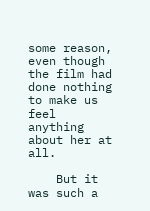some reason, even though the film had done nothing to make us feel anything about her at all.

    But it was such a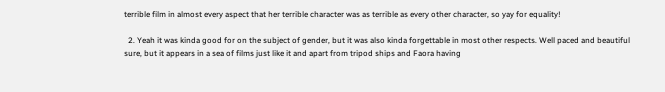terrible film in almost every aspect that her terrible character was as terrible as every other character, so yay for equality!

  2. Yeah it was kinda good for on the subject of gender, but it was also kinda forgettable in most other respects. Well paced and beautiful sure, but it appears in a sea of films just like it and apart from tripod ships and Faora having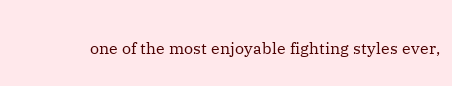one of the most enjoyable fighting styles ever,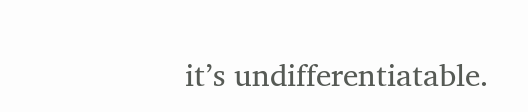it’s undifferentiatable.